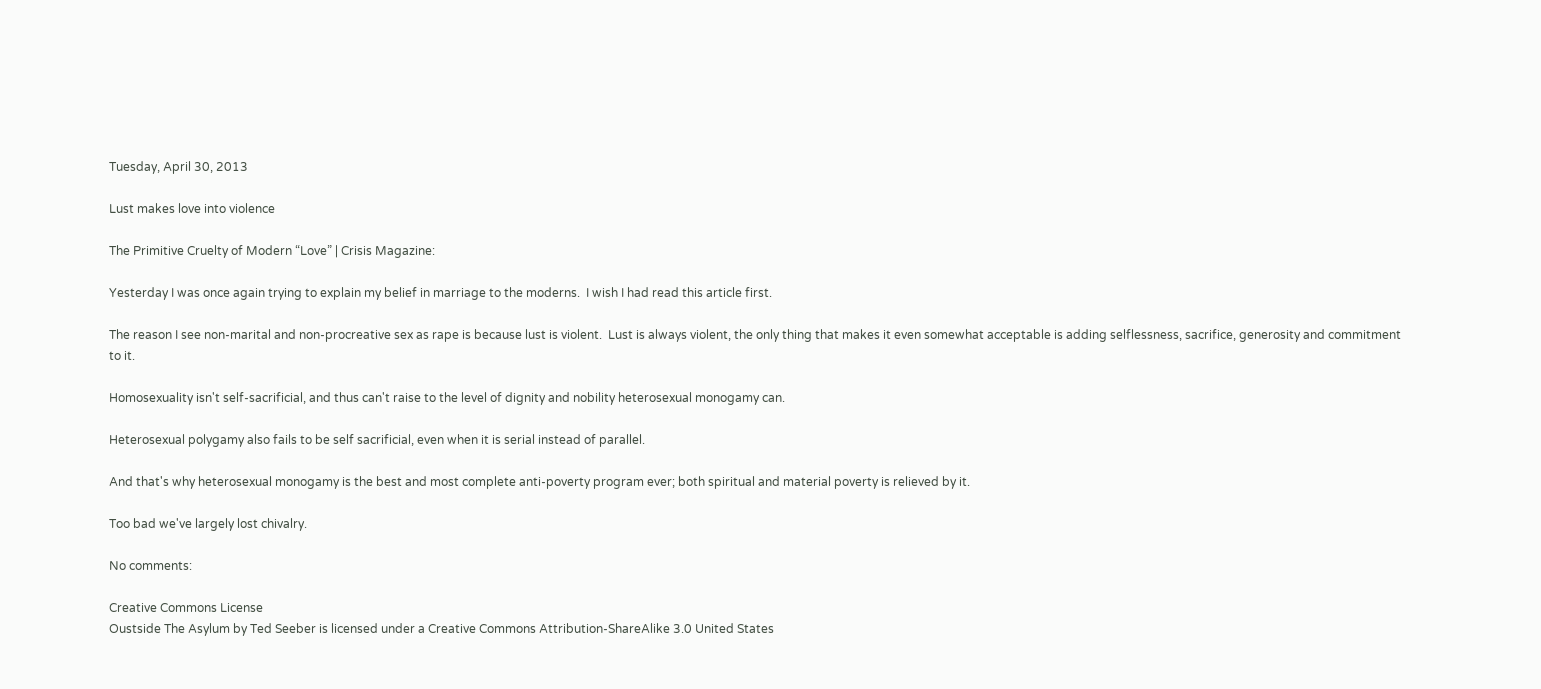Tuesday, April 30, 2013

Lust makes love into violence

The Primitive Cruelty of Modern “Love” | Crisis Magazine:

Yesterday I was once again trying to explain my belief in marriage to the moderns.  I wish I had read this article first.

The reason I see non-marital and non-procreative sex as rape is because lust is violent.  Lust is always violent, the only thing that makes it even somewhat acceptable is adding selflessness, sacrifice, generosity and commitment to it.

Homosexuality isn't self-sacrificial, and thus can't raise to the level of dignity and nobility heterosexual monogamy can.

Heterosexual polygamy also fails to be self sacrificial, even when it is serial instead of parallel.

And that's why heterosexual monogamy is the best and most complete anti-poverty program ever; both spiritual and material poverty is relieved by it.

Too bad we've largely lost chivalry.

No comments:

Creative Commons License
Oustside The Asylum by Ted Seeber is licensed under a Creative Commons Attribution-ShareAlike 3.0 United States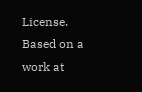License.
Based on a work at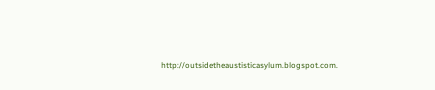http://outsidetheaustisticasylum.blogspot.com.